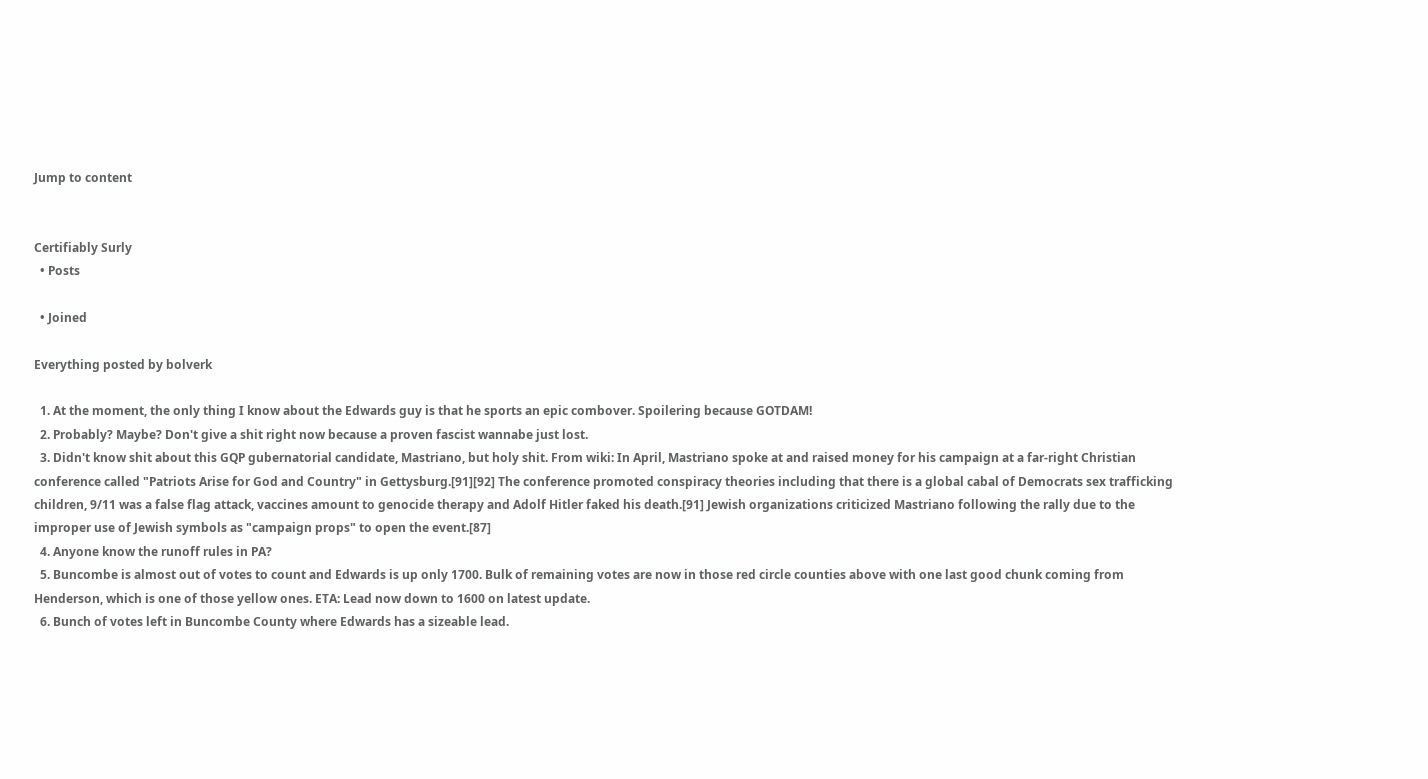Jump to content


Certifiably Surly
  • Posts

  • Joined

Everything posted by bolverk

  1. At the moment, the only thing I know about the Edwards guy is that he sports an epic combover. Spoilering because GOTDAM!
  2. Probably? Maybe? Don't give a shit right now because a proven fascist wannabe just lost.
  3. Didn't know shit about this GQP gubernatorial candidate, Mastriano, but holy shit. From wiki: In April, Mastriano spoke at and raised money for his campaign at a far-right Christian conference called "Patriots Arise for God and Country" in Gettysburg.[91][92] The conference promoted conspiracy theories including that there is a global cabal of Democrats sex trafficking children, 9/11 was a false flag attack, vaccines amount to genocide therapy and Adolf Hitler faked his death.[91] Jewish organizations criticized Mastriano following the rally due to the improper use of Jewish symbols as "campaign props" to open the event.[87]
  4. Anyone know the runoff rules in PA?
  5. Buncombe is almost out of votes to count and Edwards is up only 1700. Bulk of remaining votes are now in those red circle counties above with one last good chunk coming from Henderson, which is one of those yellow ones. ETA: Lead now down to 1600 on latest update.
  6. Bunch of votes left in Buncombe County where Edwards has a sizeable lead.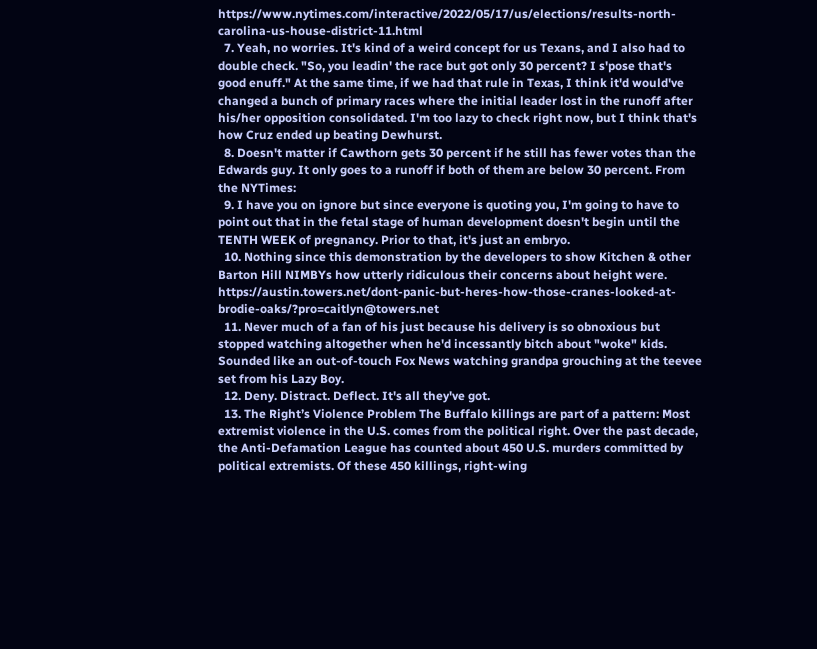https://www.nytimes.com/interactive/2022/05/17/us/elections/results-north-carolina-us-house-district-11.html
  7. Yeah, no worries. It's kind of a weird concept for us Texans, and I also had to double check. "So, you leadin' the race but got only 30 percent? I s'pose that's good enuff." At the same time, if we had that rule in Texas, I think it'd would've changed a bunch of primary races where the initial leader lost in the runoff after his/her opposition consolidated. I'm too lazy to check right now, but I think that's how Cruz ended up beating Dewhurst.
  8. Doesn't matter if Cawthorn gets 30 percent if he still has fewer votes than the Edwards guy. It only goes to a runoff if both of them are below 30 percent. From the NYTimes:
  9. I have you on ignore but since everyone is quoting you, I'm going to have to point out that in the fetal stage of human development doesn't begin until the TENTH WEEK of pregnancy. Prior to that, it's just an embryo.
  10. Nothing since this demonstration by the developers to show Kitchen & other Barton Hill NIMBYs how utterly ridiculous their concerns about height were. https://austin.towers.net/dont-panic-but-heres-how-those-cranes-looked-at-brodie-oaks/?pro=caitlyn@towers.net
  11. Never much of a fan of his just because his delivery is so obnoxious but stopped watching altogether when he'd incessantly bitch about "woke" kids. Sounded like an out-of-touch Fox News watching grandpa grouching at the teevee set from his Lazy Boy.
  12. Deny. Distract. Deflect. It's all they've got.
  13. The Right’s Violence Problem The Buffalo killings are part of a pattern: Most extremist violence in the U.S. comes from the political right. Over the past decade, the Anti-Defamation League has counted about 450 U.S. murders committed by political extremists. Of these 450 killings, right-wing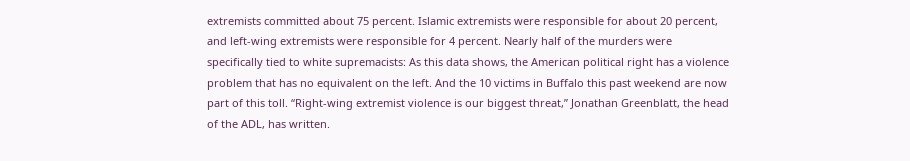extremists committed about 75 percent. Islamic extremists were responsible for about 20 percent, and left-wing extremists were responsible for 4 percent. Nearly half of the murders were specifically tied to white supremacists: As this data shows, the American political right has a violence problem that has no equivalent on the left. And the 10 victims in Buffalo this past weekend are now part of this toll. “Right-wing extremist violence is our biggest threat,” Jonathan Greenblatt, the head of the ADL, has written.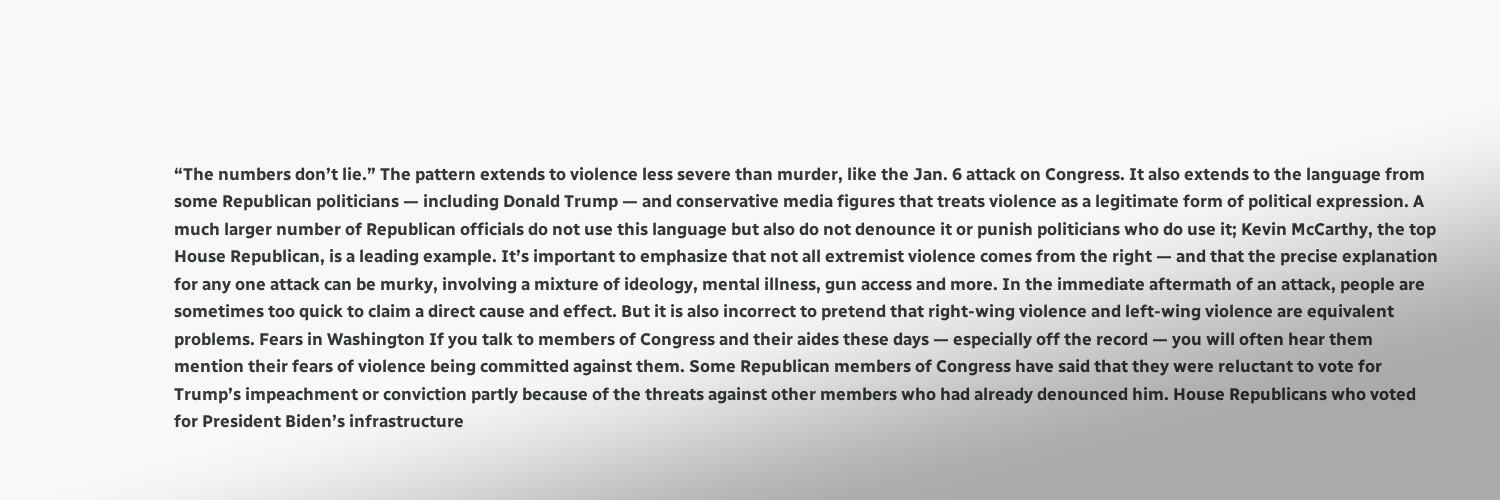“The numbers don’t lie.” The pattern extends to violence less severe than murder, like the Jan. 6 attack on Congress. It also extends to the language from some Republican politicians — including Donald Trump — and conservative media figures that treats violence as a legitimate form of political expression. A much larger number of Republican officials do not use this language but also do not denounce it or punish politicians who do use it; Kevin McCarthy, the top House Republican, is a leading example. It’s important to emphasize that not all extremist violence comes from the right — and that the precise explanation for any one attack can be murky, involving a mixture of ideology, mental illness, gun access and more. In the immediate aftermath of an attack, people are sometimes too quick to claim a direct cause and effect. But it is also incorrect to pretend that right-wing violence and left-wing violence are equivalent problems. Fears in Washington If you talk to members of Congress and their aides these days — especially off the record — you will often hear them mention their fears of violence being committed against them. Some Republican members of Congress have said that they were reluctant to vote for Trump’s impeachment or conviction partly because of the threats against other members who had already denounced him. House Republicans who voted for President Biden’s infrastructure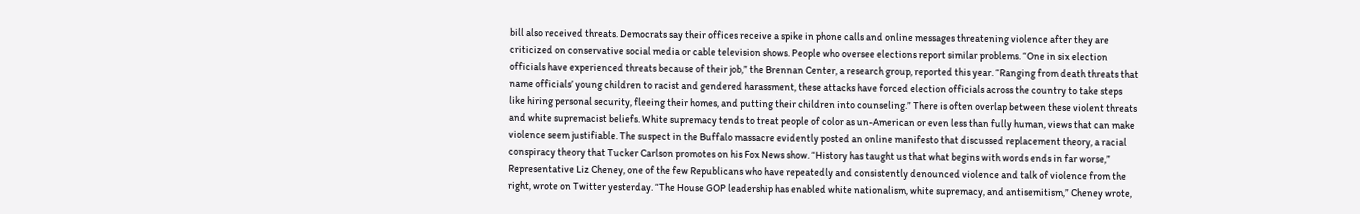bill also received threats. Democrats say their offices receive a spike in phone calls and online messages threatening violence after they are criticized on conservative social media or cable television shows. People who oversee elections report similar problems. “One in six election officials have experienced threats because of their job,” the Brennan Center, a research group, reported this year. “Ranging from death threats that name officials’ young children to racist and gendered harassment, these attacks have forced election officials across the country to take steps like hiring personal security, fleeing their homes, and putting their children into counseling.” There is often overlap between these violent threats and white supremacist beliefs. White supremacy tends to treat people of color as un-American or even less than fully human, views that can make violence seem justifiable. The suspect in the Buffalo massacre evidently posted an online manifesto that discussed replacement theory, a racial conspiracy theory that Tucker Carlson promotes on his Fox News show. “History has taught us that what begins with words ends in far worse,” Representative Liz Cheney, one of the few Republicans who have repeatedly and consistently denounced violence and talk of violence from the right, wrote on Twitter yesterday. “The House GOP leadership has enabled white nationalism, white supremacy, and antisemitism,” Cheney wrote,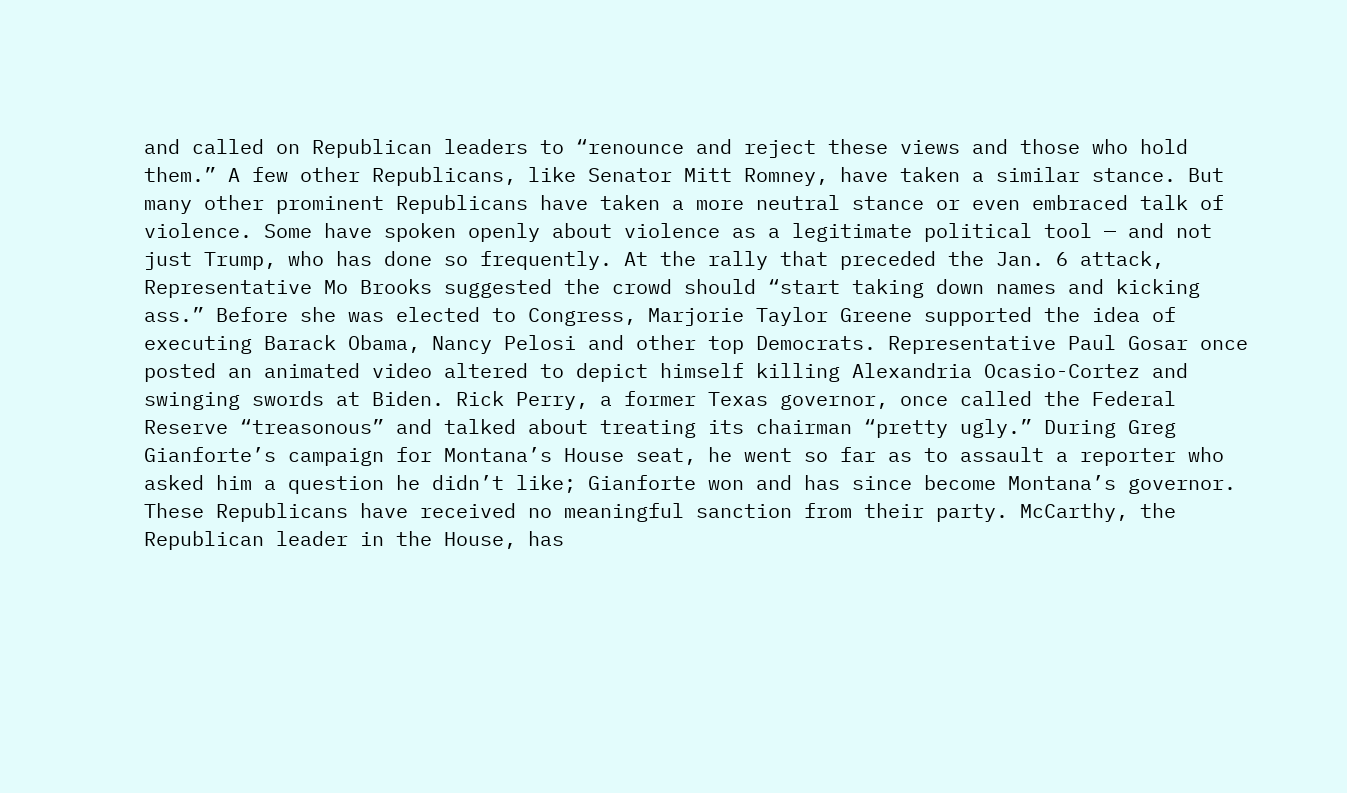and called on Republican leaders to “renounce and reject these views and those who hold them.” A few other Republicans, like Senator Mitt Romney, have taken a similar stance. But many other prominent Republicans have taken a more neutral stance or even embraced talk of violence. Some have spoken openly about violence as a legitimate political tool — and not just Trump, who has done so frequently. At the rally that preceded the Jan. 6 attack, Representative Mo Brooks suggested the crowd should “start taking down names and kicking ass.” Before she was elected to Congress, Marjorie Taylor Greene supported the idea of executing Barack Obama, Nancy Pelosi and other top Democrats. Representative Paul Gosar once posted an animated video altered to depict himself killing Alexandria Ocasio-Cortez and swinging swords at Biden. Rick Perry, a former Texas governor, once called the Federal Reserve “treasonous” and talked about treating its chairman “pretty ugly.” During Greg Gianforte’s campaign for Montana’s House seat, he went so far as to assault a reporter who asked him a question he didn’t like; Gianforte won and has since become Montana’s governor. These Republicans have received no meaningful sanction from their party. McCarthy, the Republican leader in the House, has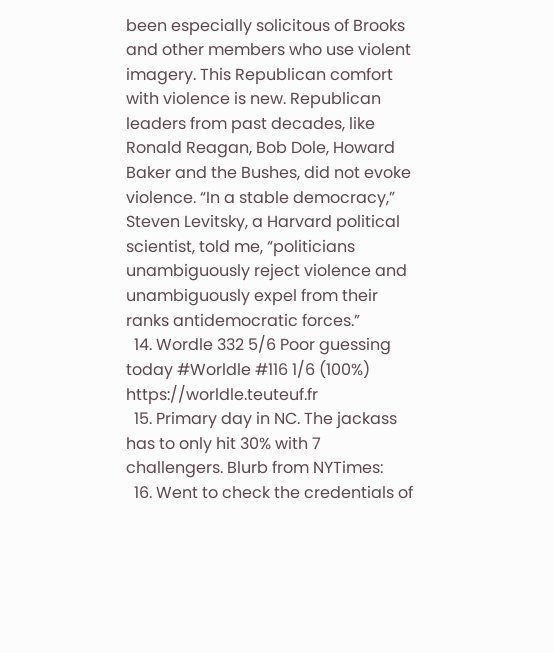been especially solicitous of Brooks and other members who use violent imagery. This Republican comfort with violence is new. Republican leaders from past decades, like Ronald Reagan, Bob Dole, Howard Baker and the Bushes, did not evoke violence. “In a stable democracy,” Steven Levitsky, a Harvard political scientist, told me, “politicians unambiguously reject violence and unambiguously expel from their ranks antidemocratic forces.”
  14. Wordle 332 5/6 Poor guessing today #Worldle #116 1/6 (100%) https://worldle.teuteuf.fr
  15. Primary day in NC. The jackass has to only hit 30% with 7 challengers. Blurb from NYTimes:
  16. Went to check the credentials of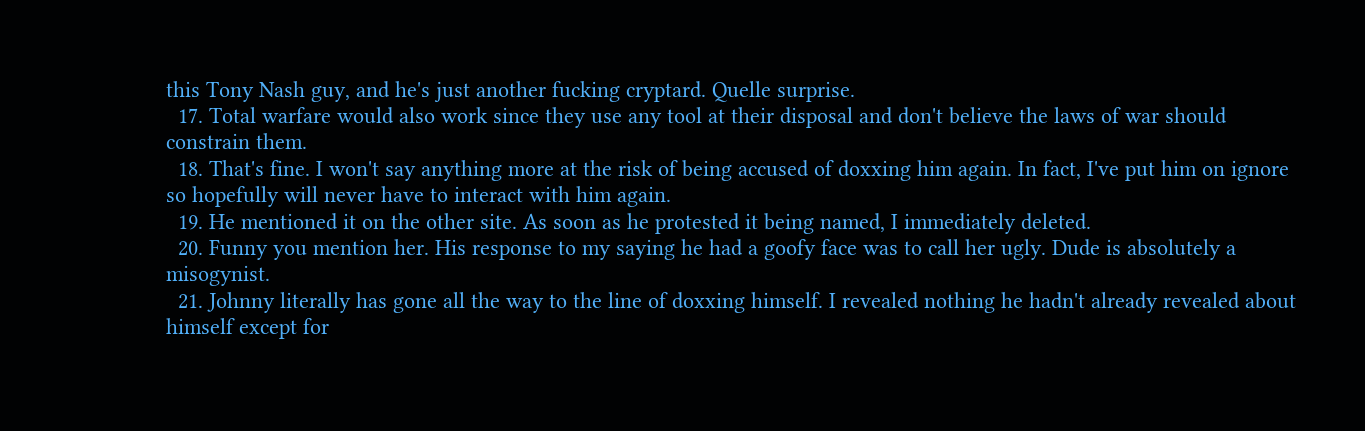this Tony Nash guy, and he's just another fucking cryptard. Quelle surprise.
  17. Total warfare would also work since they use any tool at their disposal and don't believe the laws of war should constrain them.
  18. That's fine. I won't say anything more at the risk of being accused of doxxing him again. In fact, I've put him on ignore so hopefully will never have to interact with him again.
  19. He mentioned it on the other site. As soon as he protested it being named, I immediately deleted.
  20. Funny you mention her. His response to my saying he had a goofy face was to call her ugly. Dude is absolutely a misogynist.
  21. Johnny literally has gone all the way to the line of doxxing himself. I revealed nothing he hadn't already revealed about himself except for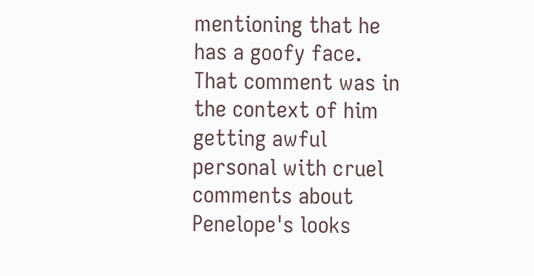mentioning that he has a goofy face. That comment was in the context of him getting awful personal with cruel comments about Penelope's looks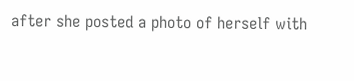after she posted a photo of herself with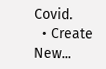Covid.
  • Create New...